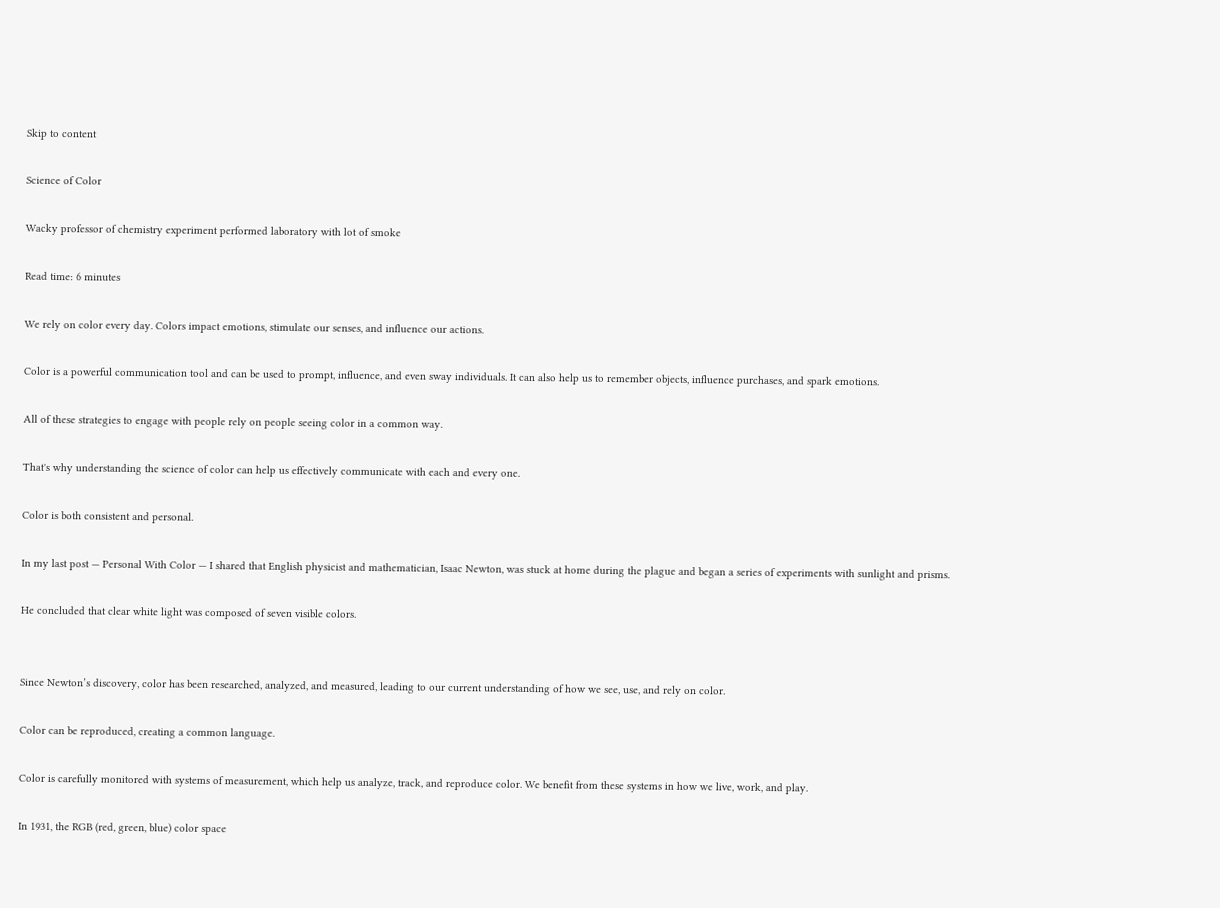Skip to content

Science of Color

Wacky professor of chemistry experiment performed laboratory with lot of smoke

Read time: 6 minutes

We rely on color every day. Colors impact emotions, stimulate our senses, and influence our actions.

Color is a powerful communication tool and can be used to prompt, influence, and even sway individuals. It can also help us to remember objects, influence purchases, and spark emotions.

All of these strategies to engage with people rely on people seeing color in a common way.

That's why understanding the science of color can help us effectively communicate with each and every one.

Color is both consistent and personal.

In my last post — Personal With Color — I shared that English physicist and mathematician, Isaac Newton, was stuck at home during the plague and began a series of experiments with sunlight and prisms.

He concluded that clear white light was composed of seven visible colors.


Since Newton’s discovery, color has been researched, analyzed, and measured, leading to our current understanding of how we see, use, and rely on color.

Color can be reproduced, creating a common language.

Color is carefully monitored with systems of measurement, which help us analyze, track, and reproduce color. We benefit from these systems in how we live, work, and play.

In 1931, the RGB (red, green, blue) color space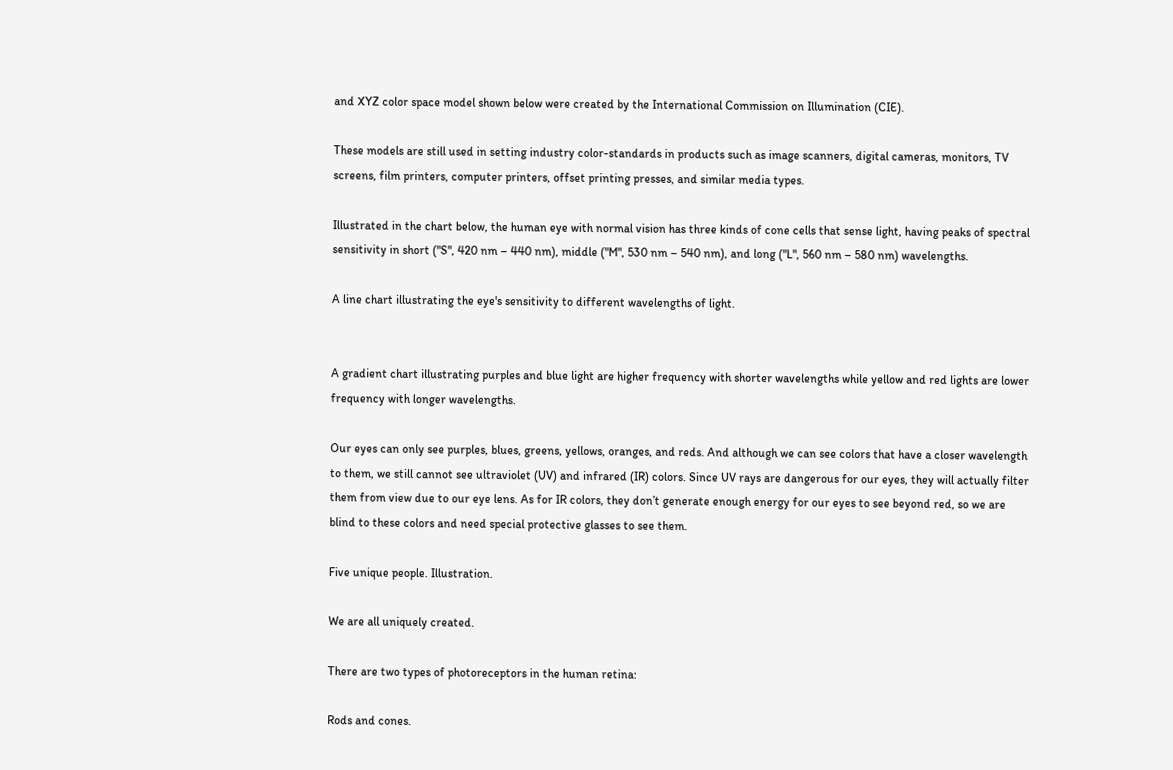and XYZ color space model shown below were created by the International Commission on Illumination (CIE).

These models are still used in setting industry color-standards in products such as image scanners, digital cameras, monitors, TV screens, film printers, computer printers, offset printing presses, and similar media types.

Illustrated in the chart below, the human eye with normal vision has three kinds of cone cells that sense light, having peaks of spectral sensitivity in short ("S", 420 nm – 440 nm), middle ("M", 530 nm – 540 nm), and long ("L", 560 nm – 580 nm) wavelengths.

A line chart illustrating the eye's sensitivity to different wavelengths of light.


A gradient chart illustrating purples and blue light are higher frequency with shorter wavelengths while yellow and red lights are lower frequency with longer wavelengths.

Our eyes can only see purples, blues, greens, yellows, oranges, and reds. And although we can see colors that have a closer wavelength to them, we still cannot see ultraviolet (UV) and infrared (IR) colors. Since UV rays are dangerous for our eyes, they will actually filter them from view due to our eye lens. As for IR colors, they don’t generate enough energy for our eyes to see beyond red, so we are blind to these colors and need special protective glasses to see them.

Five unique people. Illustration.

We are all uniquely created.

There are two types of photoreceptors in the human retina:

Rods and cones.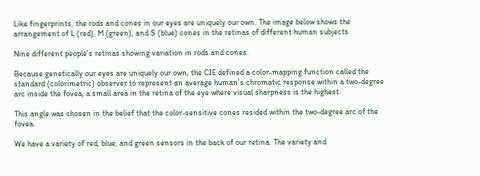Like fingerprints, the rods and cones in our eyes are uniquely our own. The image below shows the arrangement of L (red), M (green), and S (blue) cones in the retinas of different human subjects.

Nine different people's retinas showing variation in rods and cones.

Because genetically our eyes are uniquely our own, the CIE defined a color-mapping function called the standard (colorimetric) observer to represent an average human's chromatic response within a two-degree arc inside the fovea, a small area in the retina of the eye where visual sharpness is the highest.

This angle was chosen in the belief that the color-sensitive cones resided within the two-degree arc of the fovea.

We have a variety of red, blue, and green sensors in the back of our retina. The variety and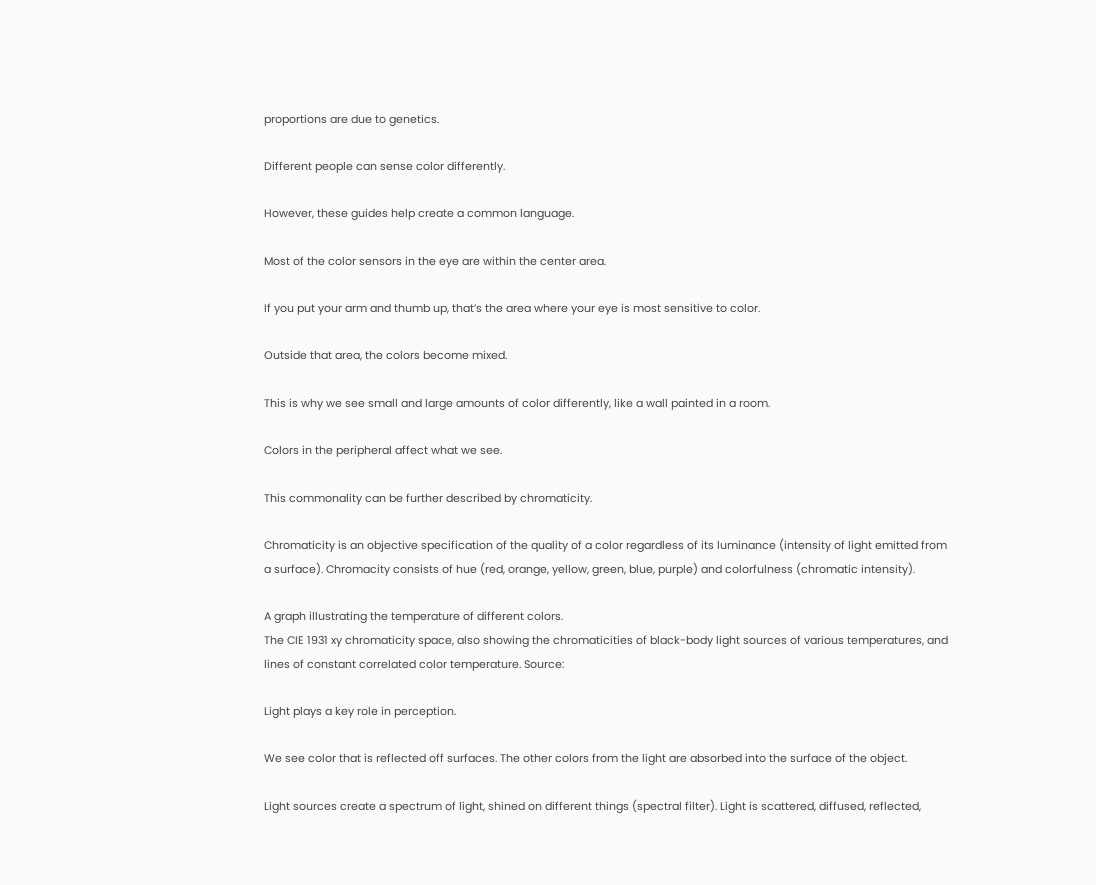proportions are due to genetics.

Different people can sense color differently.

However, these guides help create a common language.

Most of the color sensors in the eye are within the center area.

If you put your arm and thumb up, that’s the area where your eye is most sensitive to color.

Outside that area, the colors become mixed.

This is why we see small and large amounts of color differently, like a wall painted in a room.

Colors in the peripheral affect what we see.

This commonality can be further described by chromaticity.

Chromaticity is an objective specification of the quality of a color regardless of its luminance (intensity of light emitted from a surface). Chromacity consists of hue (red, orange, yellow, green, blue, purple) and colorfulness (chromatic intensity).

A graph illustrating the temperature of different colors.
The CIE 1931 xy chromaticity space, also showing the chromaticities of black-body light sources of various temperatures, and lines of constant correlated color temperature. Source:

Light plays a key role in perception.

We see color that is reflected off surfaces. The other colors from the light are absorbed into the surface of the object.

Light sources create a spectrum of light, shined on different things (spectral filter). Light is scattered, diffused, reflected,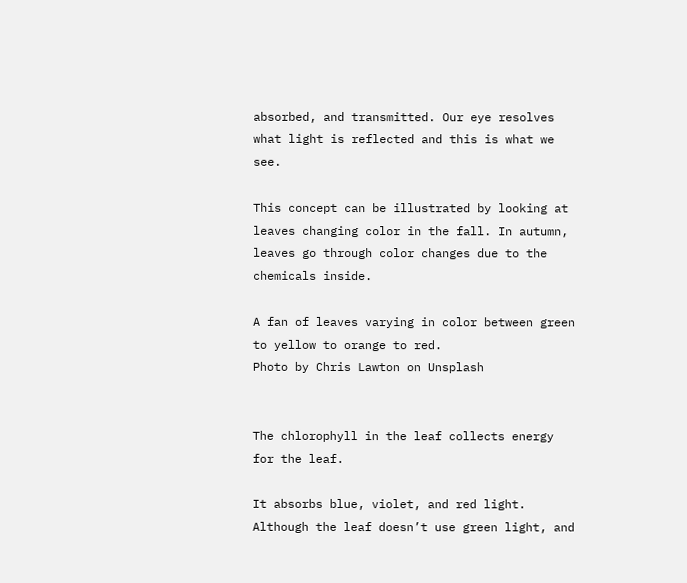absorbed, and transmitted. Our eye resolves what light is reflected and this is what we see.

This concept can be illustrated by looking at leaves changing color in the fall. In autumn, leaves go through color changes due to the chemicals inside.

A fan of leaves varying in color between green to yellow to orange to red.
Photo by Chris Lawton on Unsplash


The chlorophyll in the leaf collects energy for the leaf.

It absorbs blue, violet, and red light. Although the leaf doesn’t use green light, and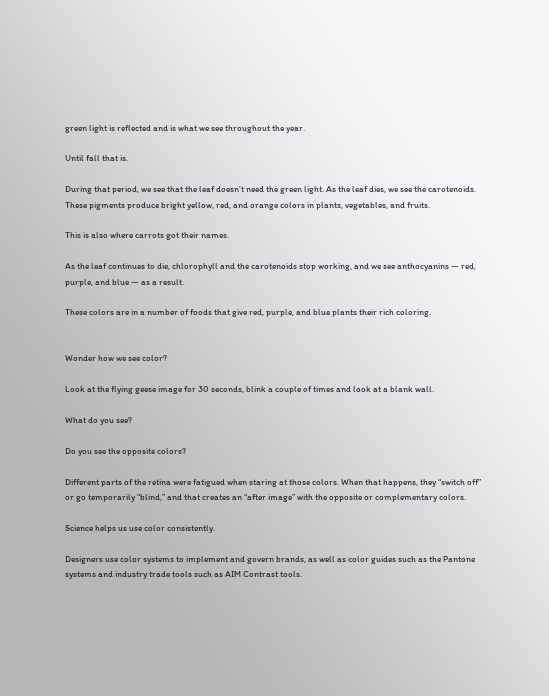green light is reflected and is what we see throughout the year.

Until fall that is.

During that period, we see that the leaf doesn’t need the green light. As the leaf dies, we see the carotenoids. These pigments produce bright yellow, red, and orange colors in plants, vegetables, and fruits.

This is also where carrots got their names.

As the leaf continues to die, chlorophyll and the carotenoids stop working, and we see anthocyanins — red, purple, and blue — as a result.

These colors are in a number of foods that give red, purple, and blue plants their rich coloring.


Wonder how we see color?

Look at the flying geese image for 30 seconds, blink a couple of times and look at a blank wall.

What do you see?

Do you see the opposite colors?

Different parts of the retina were fatigued when staring at those colors. When that happens, they “switch off” or go temporarily “blind,” and that creates an “after image” with the opposite or complementary colors.

Science helps us use color consistently.

Designers use color systems to implement and govern brands, as well as color guides such as the Pantone systems and industry trade tools such as AIM Contrast tools.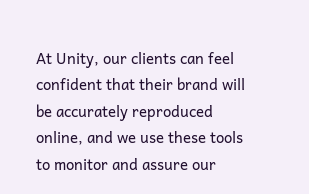At Unity, our clients can feel confident that their brand will be accurately reproduced online, and we use these tools to monitor and assure our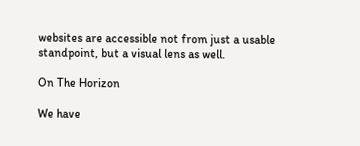websites are accessible not from just a usable standpoint, but a visual lens as well.

On The Horizon

We have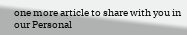one more article to share with you in our Personal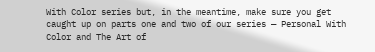With Color series but, in the meantime, make sure you get caught up on parts one and two of our series — Personal With Color and The Art of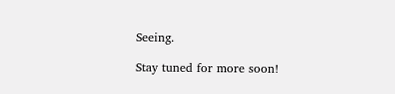Seeing.

Stay tuned for more soon!